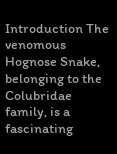Introduction The venomous Hognose Snake, belonging to the Colubridae family, is a fascinating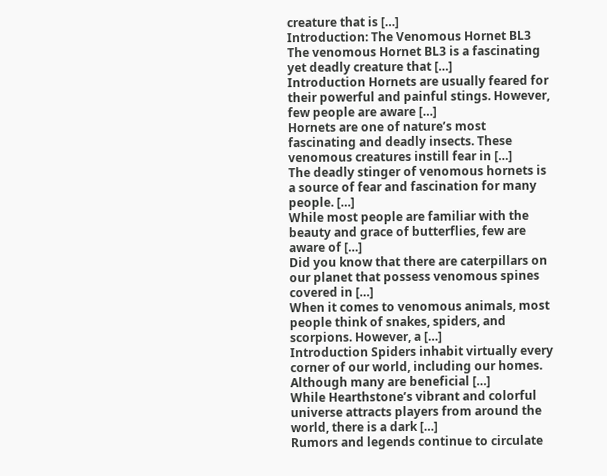creature that is […]
Introduction: The Venomous Hornet BL3 The venomous Hornet BL3 is a fascinating yet deadly creature that […]
Introduction Hornets are usually feared for their powerful and painful stings. However, few people are aware […]
Hornets are one of nature’s most fascinating and deadly insects. These venomous creatures instill fear in […]
The deadly stinger of venomous hornets is a source of fear and fascination for many people. […]
While most people are familiar with the beauty and grace of butterflies, few are aware of […]
Did you know that there are caterpillars on our planet that possess venomous spines covered in […]
When it comes to venomous animals, most people think of snakes, spiders, and scorpions. However, a […]
Introduction Spiders inhabit virtually every corner of our world, including our homes. Although many are beneficial […]
While Hearthstone’s vibrant and colorful universe attracts players from around the world, there is a dark […]
Rumors and legends continue to circulate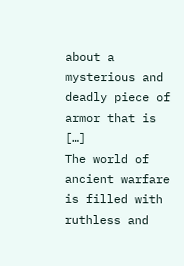about a mysterious and deadly piece of armor that is […]
The world of ancient warfare is filled with ruthless and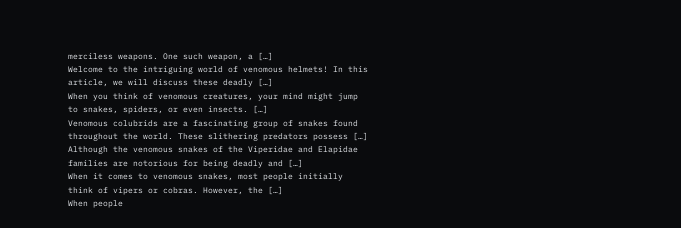merciless weapons. One such weapon, a […]
Welcome to the intriguing world of venomous helmets! In this article, we will discuss these deadly […]
When you think of venomous creatures, your mind might jump to snakes, spiders, or even insects. […]
Venomous colubrids are a fascinating group of snakes found throughout the world. These slithering predators possess […]
Although the venomous snakes of the Viperidae and Elapidae families are notorious for being deadly and […]
When it comes to venomous snakes, most people initially think of vipers or cobras. However, the […]
When people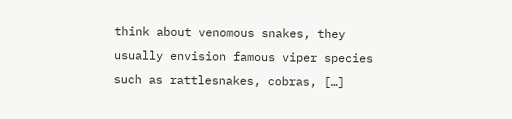think about venomous snakes, they usually envision famous viper species such as rattlesnakes, cobras, […]